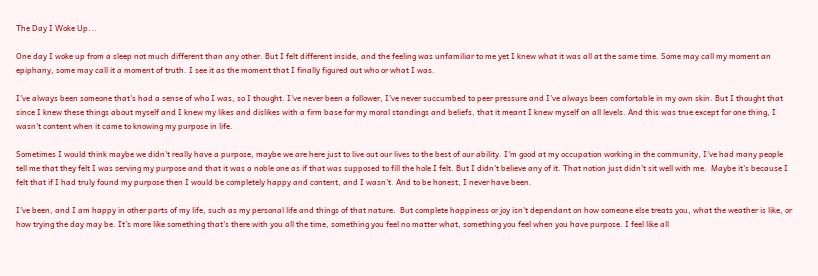The Day I Woke Up...

One day I woke up from a sleep not much different than any other. But I felt different inside, and the feeling was unfamiliar to me yet I knew what it was all at the same time. Some may call my moment an epiphany, some may call it a moment of truth. I see it as the moment that I finally figured out who or what I was.

I've always been someone that's had a sense of who I was, so I thought. I've never been a follower, I've never succumbed to peer pressure and I've always been comfortable in my own skin. But I thought that since I knew these things about myself and I knew my likes and dislikes with a firm base for my moral standings and beliefs, that it meant I knew myself on all levels. And this was true except for one thing, I wasn't content when it came to knowing my purpose in life.

Sometimes I would think maybe we didn't really have a purpose, maybe we are here just to live out our lives to the best of our ability. I'm good at my occupation working in the community, I've had many people tell me that they felt I was serving my purpose and that it was a noble one as if that was supposed to fill the hole I felt. But I didn't believe any of it. That notion just didn't sit well with me.  Maybe it's because I felt that if I had truly found my purpose then I would be completely happy and content, and I wasn't. And to be honest, I never have been.

I've been, and I am happy in other parts of my life, such as my personal life and things of that nature.  But complete happiness or joy isn't dependant on how someone else treats you, what the weather is like, or how trying the day may be. It's more like something that's there with you all the time, something you feel no matter what, something you feel when you have purpose. I feel like all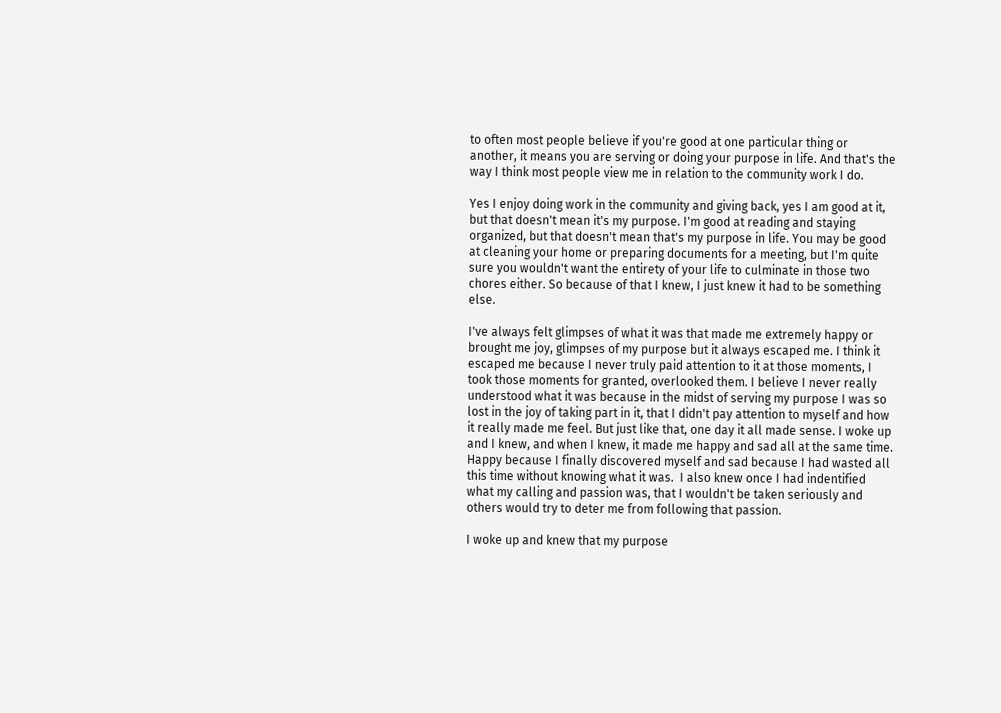to often most people believe if you're good at one particular thing or another, it means you are serving or doing your purpose in life. And that's the way I think most people view me in relation to the community work I do.

Yes I enjoy doing work in the community and giving back, yes I am good at it, but that doesn't mean it's my purpose. I'm good at reading and staying organized, but that doesn't mean that's my purpose in life. You may be good at cleaning your home or preparing documents for a meeting, but I'm quite sure you wouldn't want the entirety of your life to culminate in those two chores either. So because of that I knew, I just knew it had to be something else.

I've always felt glimpses of what it was that made me extremely happy or brought me joy, glimpses of my purpose but it always escaped me. I think it escaped me because I never truly paid attention to it at those moments, I took those moments for granted, overlooked them. I believe I never really understood what it was because in the midst of serving my purpose I was so lost in the joy of taking part in it, that I didn't pay attention to myself and how it really made me feel. But just like that, one day it all made sense. I woke up and I knew, and when I knew, it made me happy and sad all at the same time. Happy because I finally discovered myself and sad because I had wasted all this time without knowing what it was.  I also knew once I had indentified what my calling and passion was, that I wouldn't be taken seriously and others would try to deter me from following that passion.

I woke up and knew that my purpose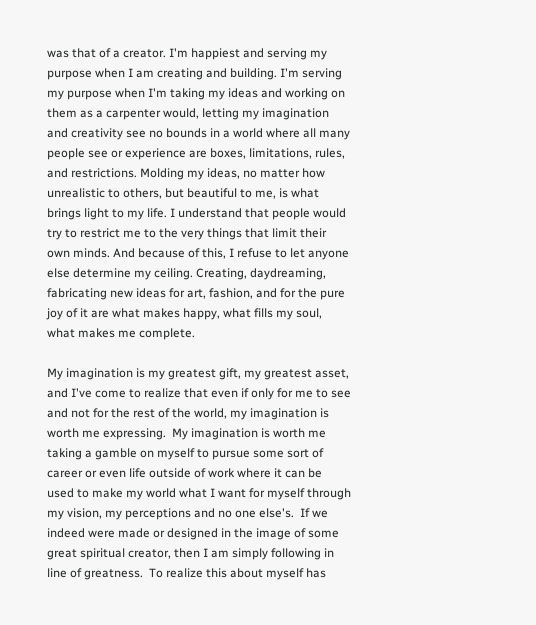was that of a creator. I'm happiest and serving my purpose when I am creating and building. I'm serving my purpose when I'm taking my ideas and working on them as a carpenter would, letting my imagination and creativity see no bounds in a world where all many people see or experience are boxes, limitations, rules, and restrictions. Molding my ideas, no matter how unrealistic to others, but beautiful to me, is what brings light to my life. I understand that people would try to restrict me to the very things that limit their own minds. And because of this, I refuse to let anyone else determine my ceiling. Creating, daydreaming, fabricating new ideas for art, fashion, and for the pure joy of it are what makes happy, what fills my soul, what makes me complete.

My imagination is my greatest gift, my greatest asset, and I've come to realize that even if only for me to see and not for the rest of the world, my imagination is worth me expressing.  My imagination is worth me taking a gamble on myself to pursue some sort of career or even life outside of work where it can be used to make my world what I want for myself through my vision, my perceptions and no one else's.  If we indeed were made or designed in the image of some great spiritual creator, then I am simply following in line of greatness.  To realize this about myself has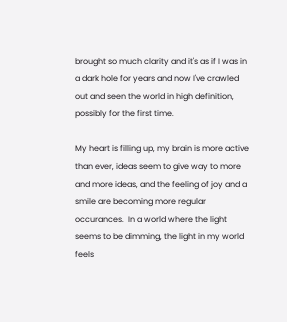brought so much clarity and it's as if I was in a dark hole for years and now I've crawled out and seen the world in high definition, possibly for the first time.

My heart is filling up, my brain is more active than ever, ideas seem to give way to more and more ideas, and the feeling of joy and a smile are becoming more regular occurances.  In a world where the light seems to be dimming, the light in my world feels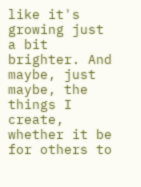like it's growing just a bit brighter. And maybe, just maybe, the things I create, whether it be for others to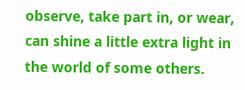observe, take part in, or wear, can shine a little extra light in the world of some others.